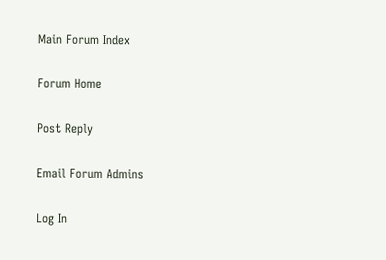Main Forum Index

Forum Home

Post Reply

Email Forum Admins

Log In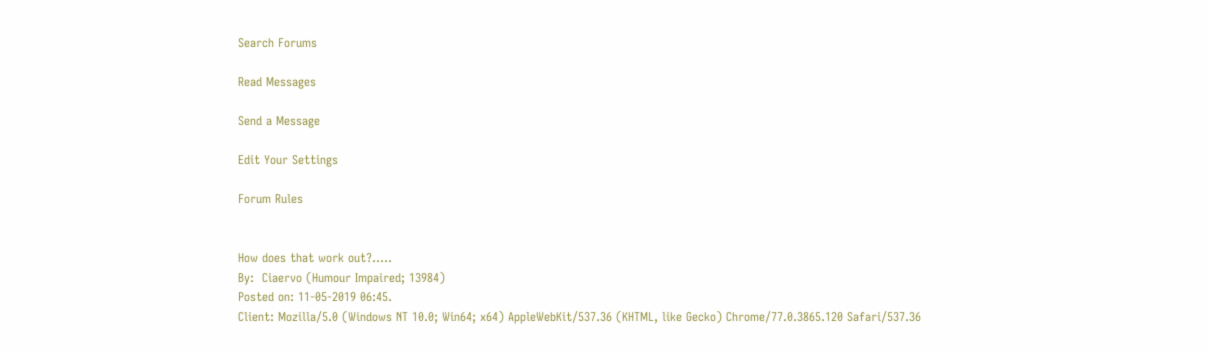Search Forums

Read Messages

Send a Message

Edit Your Settings

Forum Rules


How does that work out?.....
By:  Ciaervo (Humour Impaired; 13984)
Posted on: 11-05-2019 06:45.
Client: Mozilla/5.0 (Windows NT 10.0; Win64; x64) AppleWebKit/537.36 (KHTML, like Gecko) Chrome/77.0.3865.120 Safari/537.36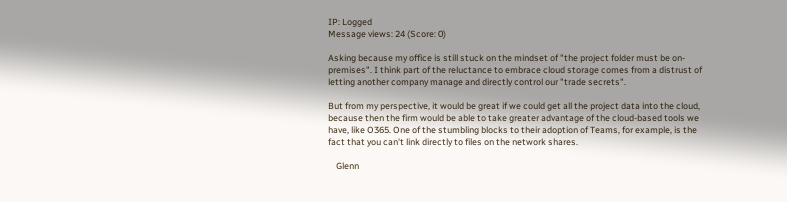IP: Logged
Message views: 24 (Score: 0)

Asking because my office is still stuck on the mindset of "the project folder must be on-premises". I think part of the reluctance to embrace cloud storage comes from a distrust of letting another company manage and directly control our "trade secrets".

But from my perspective, it would be great if we could get all the project data into the cloud, because then the firm would be able to take greater advantage of the cloud-based tools we have, like O365. One of the stumbling blocks to their adoption of Teams, for example, is the fact that you can't link directly to files on the network shares.

    Glenn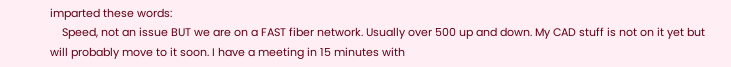imparted these words:
    Speed, not an issue BUT we are on a FAST fiber network. Usually over 500 up and down. My CAD stuff is not on it yet but will probably move to it soon. I have a meeting in 15 minutes with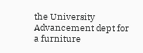the University Advancement dept for a furniture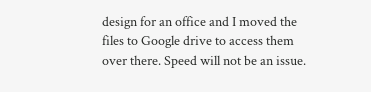design for an office and I moved the files to Google drive to access them over there. Speed will not be an issue.